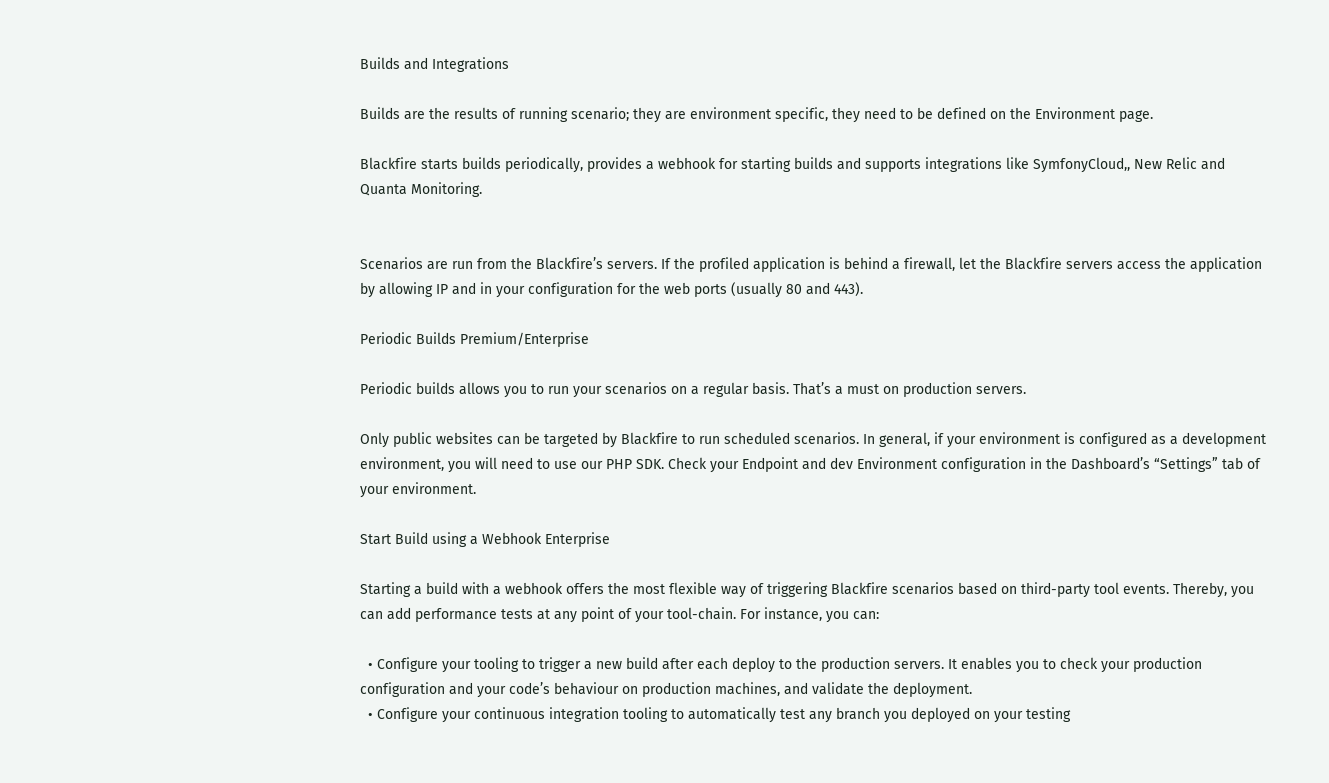Builds and Integrations

Builds are the results of running scenario; they are environment specific, they need to be defined on the Environment page.

Blackfire starts builds periodically, provides a webhook for starting builds and supports integrations like SymfonyCloud,, New Relic and Quanta Monitoring.


Scenarios are run from the Blackfire’s servers. If the profiled application is behind a firewall, let the Blackfire servers access the application by allowing IP and in your configuration for the web ports (usually 80 and 443).

Periodic Builds Premium/Enterprise

Periodic builds allows you to run your scenarios on a regular basis. That’s a must on production servers.

Only public websites can be targeted by Blackfire to run scheduled scenarios. In general, if your environment is configured as a development environment, you will need to use our PHP SDK. Check your Endpoint and dev Environment configuration in the Dashboard’s “Settings” tab of your environment.

Start Build using a Webhook Enterprise

Starting a build with a webhook offers the most flexible way of triggering Blackfire scenarios based on third-party tool events. Thereby, you can add performance tests at any point of your tool-chain. For instance, you can:

  • Configure your tooling to trigger a new build after each deploy to the production servers. It enables you to check your production configuration and your code’s behaviour on production machines, and validate the deployment.
  • Configure your continuous integration tooling to automatically test any branch you deployed on your testing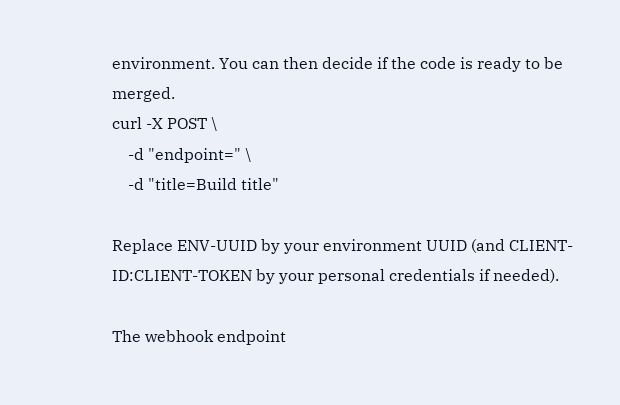environment. You can then decide if the code is ready to be merged.
curl -X POST \
    -d "endpoint=" \
    -d "title=Build title"

Replace ENV-UUID by your environment UUID (and CLIENT-ID:CLIENT-TOKEN by your personal credentials if needed).

The webhook endpoint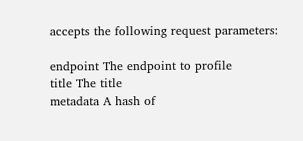accepts the following request parameters:

endpoint The endpoint to profile
title The title
metadata A hash of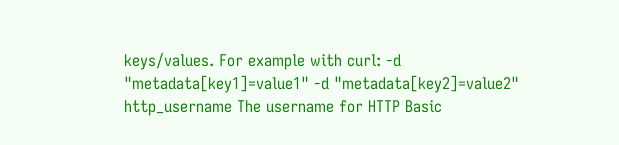keys/values. For example with curl: -d "metadata[key1]=value1" -d "metadata[key2]=value2"
http_username The username for HTTP Basic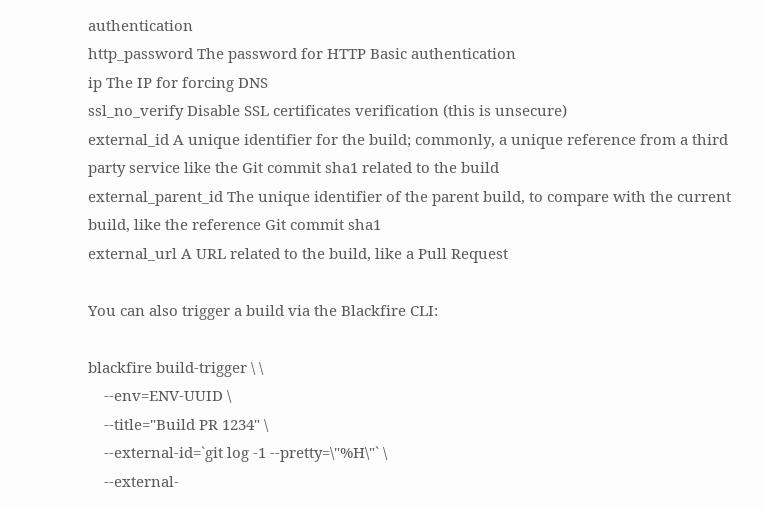authentication
http_password The password for HTTP Basic authentication
ip The IP for forcing DNS
ssl_no_verify Disable SSL certificates verification (this is unsecure)
external_id A unique identifier for the build; commonly, a unique reference from a third party service like the Git commit sha1 related to the build
external_parent_id The unique identifier of the parent build, to compare with the current build, like the reference Git commit sha1
external_url A URL related to the build, like a Pull Request

You can also trigger a build via the Blackfire CLI:

blackfire build-trigger \ \
    --env=ENV-UUID \
    --title="Build PR 1234" \
    --external-id=`git log -1 --pretty=\"%H\"` \
    --external-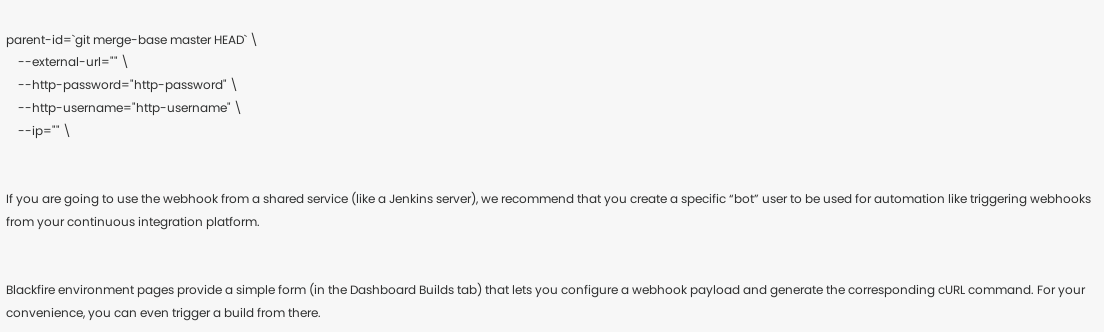parent-id=`git merge-base master HEAD` \
    --external-url="" \
    --http-password="http-password" \
    --http-username="http-username" \
    --ip="" \


If you are going to use the webhook from a shared service (like a Jenkins server), we recommend that you create a specific “bot” user to be used for automation like triggering webhooks from your continuous integration platform.


Blackfire environment pages provide a simple form (in the Dashboard Builds tab) that lets you configure a webhook payload and generate the corresponding cURL command. For your convenience, you can even trigger a build from there.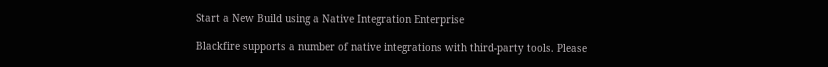Start a New Build using a Native Integration Enterprise

Blackfire supports a number of native integrations with third-party tools. Please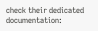check their dedicated documentation: